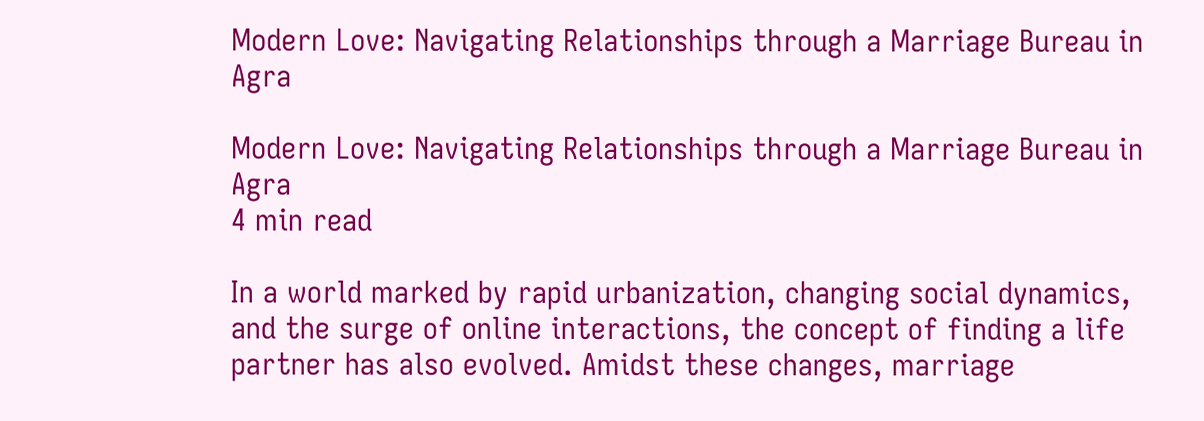Modern Love: Navigating Relationships through a Marriage Bureau in Agra

Modern Love: Navigating Relationships through a Marriage Bureau in Agra
4 min read

In a world marked by rapid urbanization, changing social dynamics, and the surge of online interactions, the concept of finding a life partner has also evolved. Amidst these changes, marriage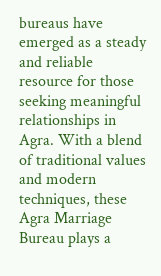bureaus have emerged as a steady and reliable resource for those seeking meaningful relationships in Agra. With a blend of traditional values and modern techniques, these Agra Marriage Bureau plays a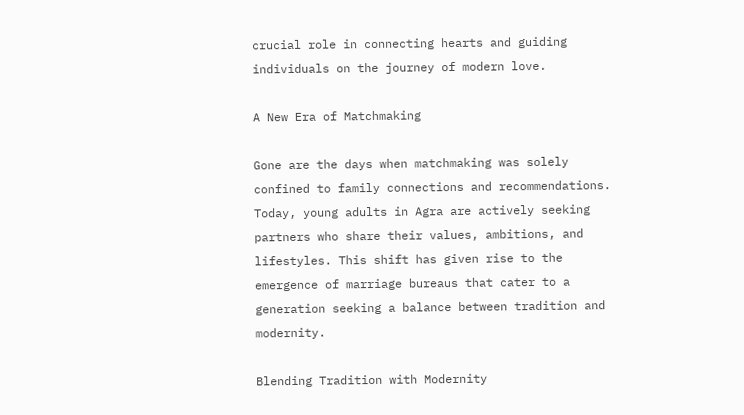crucial role in connecting hearts and guiding individuals on the journey of modern love.

A New Era of Matchmaking

Gone are the days when matchmaking was solely confined to family connections and recommendations. Today, young adults in Agra are actively seeking partners who share their values, ambitions, and lifestyles. This shift has given rise to the emergence of marriage bureaus that cater to a generation seeking a balance between tradition and modernity.

Blending Tradition with Modernity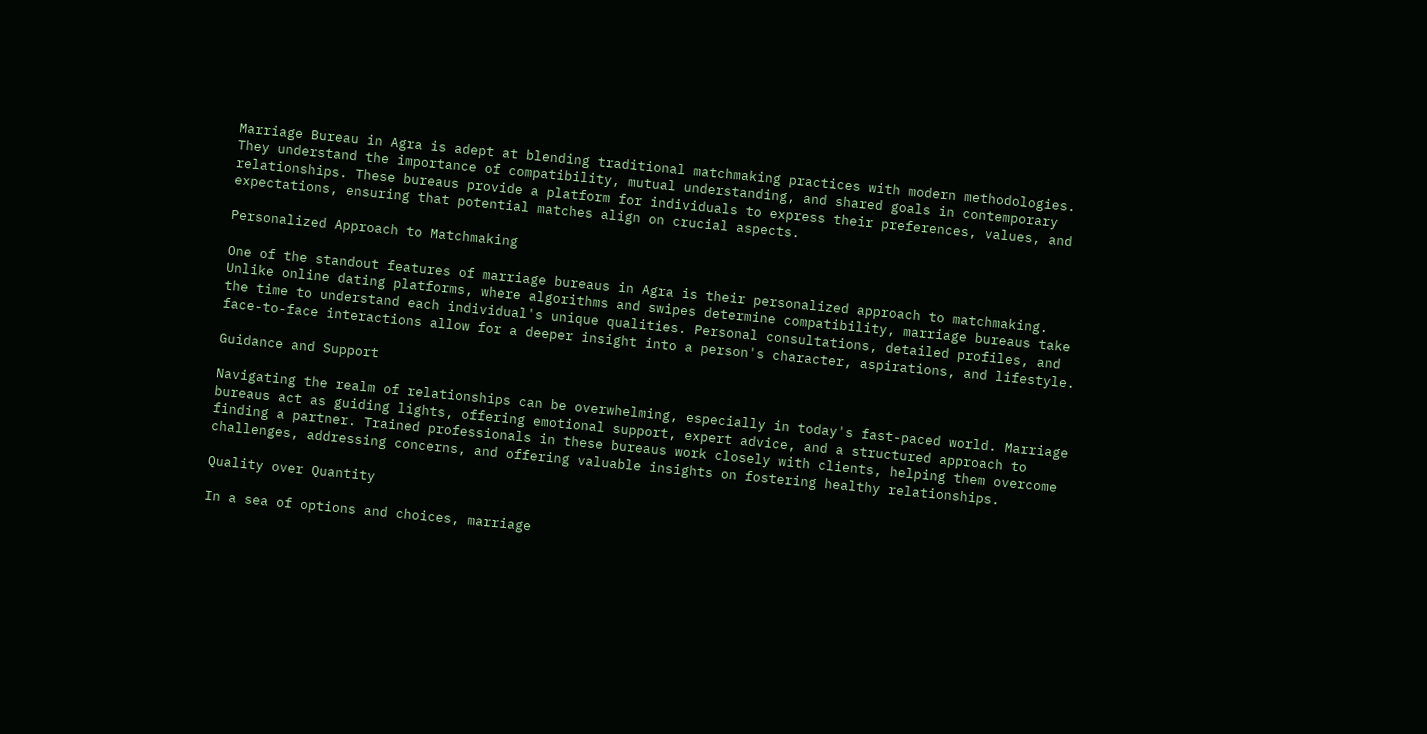Marriage Bureau in Agra is adept at blending traditional matchmaking practices with modern methodologies. They understand the importance of compatibility, mutual understanding, and shared goals in contemporary relationships. These bureaus provide a platform for individuals to express their preferences, values, and expectations, ensuring that potential matches align on crucial aspects.

Personalized Approach to Matchmaking

One of the standout features of marriage bureaus in Agra is their personalized approach to matchmaking. Unlike online dating platforms, where algorithms and swipes determine compatibility, marriage bureaus take the time to understand each individual's unique qualities. Personal consultations, detailed profiles, and face-to-face interactions allow for a deeper insight into a person's character, aspirations, and lifestyle.

Guidance and Support

Navigating the realm of relationships can be overwhelming, especially in today's fast-paced world. Marriage bureaus act as guiding lights, offering emotional support, expert advice, and a structured approach to finding a partner. Trained professionals in these bureaus work closely with clients, helping them overcome challenges, addressing concerns, and offering valuable insights on fostering healthy relationships.

Quality over Quantity

In a sea of options and choices, marriage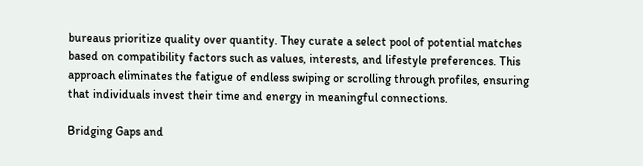bureaus prioritize quality over quantity. They curate a select pool of potential matches based on compatibility factors such as values, interests, and lifestyle preferences. This approach eliminates the fatigue of endless swiping or scrolling through profiles, ensuring that individuals invest their time and energy in meaningful connections.

Bridging Gaps and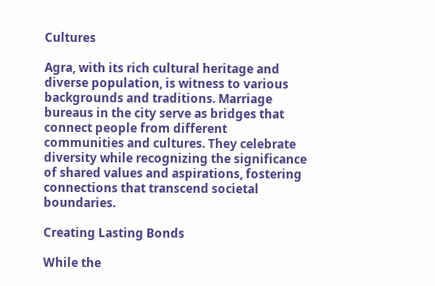Cultures

Agra, with its rich cultural heritage and diverse population, is witness to various backgrounds and traditions. Marriage bureaus in the city serve as bridges that connect people from different communities and cultures. They celebrate diversity while recognizing the significance of shared values and aspirations, fostering connections that transcend societal boundaries.

Creating Lasting Bonds

While the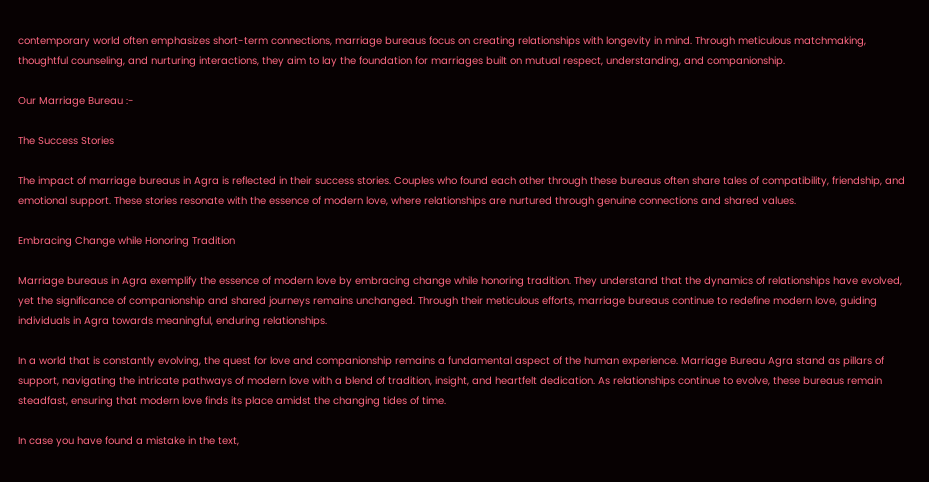contemporary world often emphasizes short-term connections, marriage bureaus focus on creating relationships with longevity in mind. Through meticulous matchmaking, thoughtful counseling, and nurturing interactions, they aim to lay the foundation for marriages built on mutual respect, understanding, and companionship.

Our Marriage Bureau :-

The Success Stories

The impact of marriage bureaus in Agra is reflected in their success stories. Couples who found each other through these bureaus often share tales of compatibility, friendship, and emotional support. These stories resonate with the essence of modern love, where relationships are nurtured through genuine connections and shared values.

Embracing Change while Honoring Tradition

Marriage bureaus in Agra exemplify the essence of modern love by embracing change while honoring tradition. They understand that the dynamics of relationships have evolved, yet the significance of companionship and shared journeys remains unchanged. Through their meticulous efforts, marriage bureaus continue to redefine modern love, guiding individuals in Agra towards meaningful, enduring relationships.

In a world that is constantly evolving, the quest for love and companionship remains a fundamental aspect of the human experience. Marriage Bureau Agra stand as pillars of support, navigating the intricate pathways of modern love with a blend of tradition, insight, and heartfelt dedication. As relationships continue to evolve, these bureaus remain steadfast, ensuring that modern love finds its place amidst the changing tides of time.

In case you have found a mistake in the text,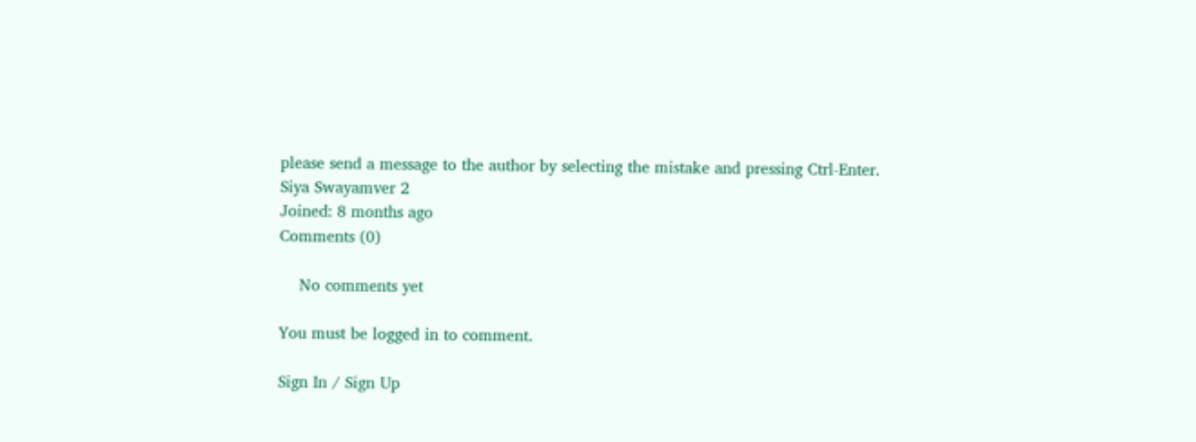please send a message to the author by selecting the mistake and pressing Ctrl-Enter.
Siya Swayamver 2
Joined: 8 months ago
Comments (0)

    No comments yet

You must be logged in to comment.

Sign In / Sign Up